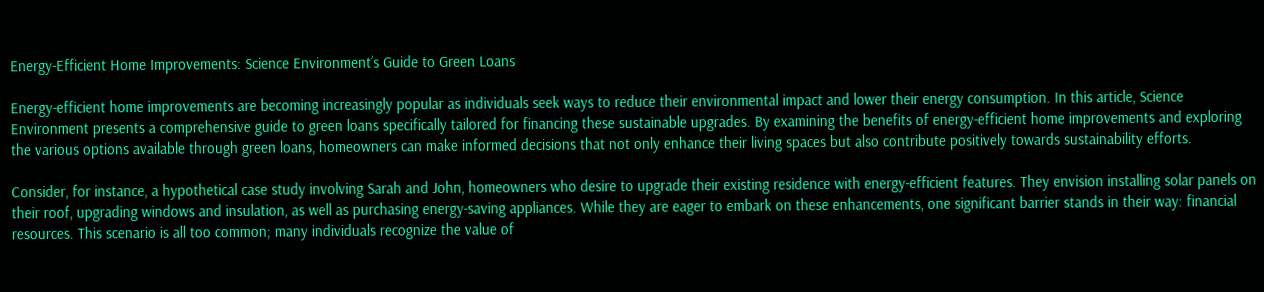Energy-Efficient Home Improvements: Science Environment’s Guide to Green Loans

Energy-efficient home improvements are becoming increasingly popular as individuals seek ways to reduce their environmental impact and lower their energy consumption. In this article, Science Environment presents a comprehensive guide to green loans specifically tailored for financing these sustainable upgrades. By examining the benefits of energy-efficient home improvements and exploring the various options available through green loans, homeowners can make informed decisions that not only enhance their living spaces but also contribute positively towards sustainability efforts.

Consider, for instance, a hypothetical case study involving Sarah and John, homeowners who desire to upgrade their existing residence with energy-efficient features. They envision installing solar panels on their roof, upgrading windows and insulation, as well as purchasing energy-saving appliances. While they are eager to embark on these enhancements, one significant barrier stands in their way: financial resources. This scenario is all too common; many individuals recognize the value of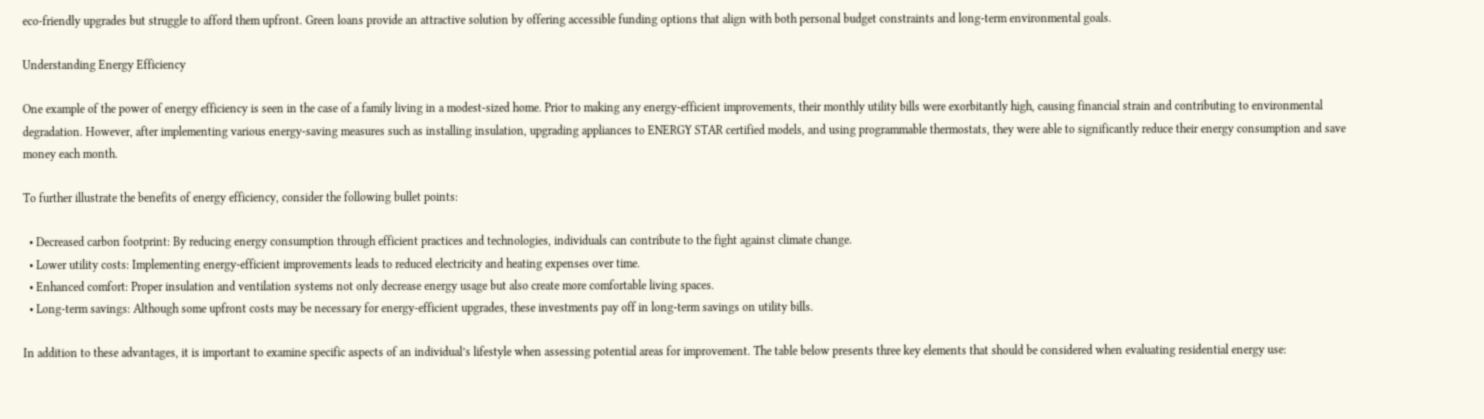eco-friendly upgrades but struggle to afford them upfront. Green loans provide an attractive solution by offering accessible funding options that align with both personal budget constraints and long-term environmental goals.

Understanding Energy Efficiency

One example of the power of energy efficiency is seen in the case of a family living in a modest-sized home. Prior to making any energy-efficient improvements, their monthly utility bills were exorbitantly high, causing financial strain and contributing to environmental degradation. However, after implementing various energy-saving measures such as installing insulation, upgrading appliances to ENERGY STAR certified models, and using programmable thermostats, they were able to significantly reduce their energy consumption and save money each month.

To further illustrate the benefits of energy efficiency, consider the following bullet points:

  • Decreased carbon footprint: By reducing energy consumption through efficient practices and technologies, individuals can contribute to the fight against climate change.
  • Lower utility costs: Implementing energy-efficient improvements leads to reduced electricity and heating expenses over time.
  • Enhanced comfort: Proper insulation and ventilation systems not only decrease energy usage but also create more comfortable living spaces.
  • Long-term savings: Although some upfront costs may be necessary for energy-efficient upgrades, these investments pay off in long-term savings on utility bills.

In addition to these advantages, it is important to examine specific aspects of an individual’s lifestyle when assessing potential areas for improvement. The table below presents three key elements that should be considered when evaluating residential energy use: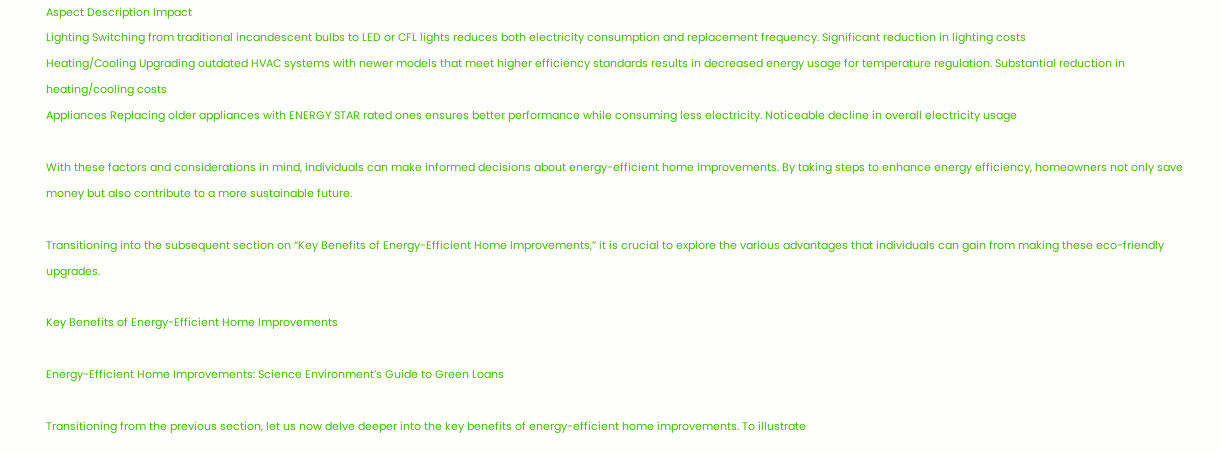Aspect Description Impact
Lighting Switching from traditional incandescent bulbs to LED or CFL lights reduces both electricity consumption and replacement frequency. Significant reduction in lighting costs
Heating/Cooling Upgrading outdated HVAC systems with newer models that meet higher efficiency standards results in decreased energy usage for temperature regulation. Substantial reduction in heating/cooling costs
Appliances Replacing older appliances with ENERGY STAR rated ones ensures better performance while consuming less electricity. Noticeable decline in overall electricity usage

With these factors and considerations in mind, individuals can make informed decisions about energy-efficient home improvements. By taking steps to enhance energy efficiency, homeowners not only save money but also contribute to a more sustainable future.

Transitioning into the subsequent section on “Key Benefits of Energy-Efficient Home Improvements,” it is crucial to explore the various advantages that individuals can gain from making these eco-friendly upgrades.

Key Benefits of Energy-Efficient Home Improvements

Energy-Efficient Home Improvements: Science Environment’s Guide to Green Loans

Transitioning from the previous section, let us now delve deeper into the key benefits of energy-efficient home improvements. To illustrate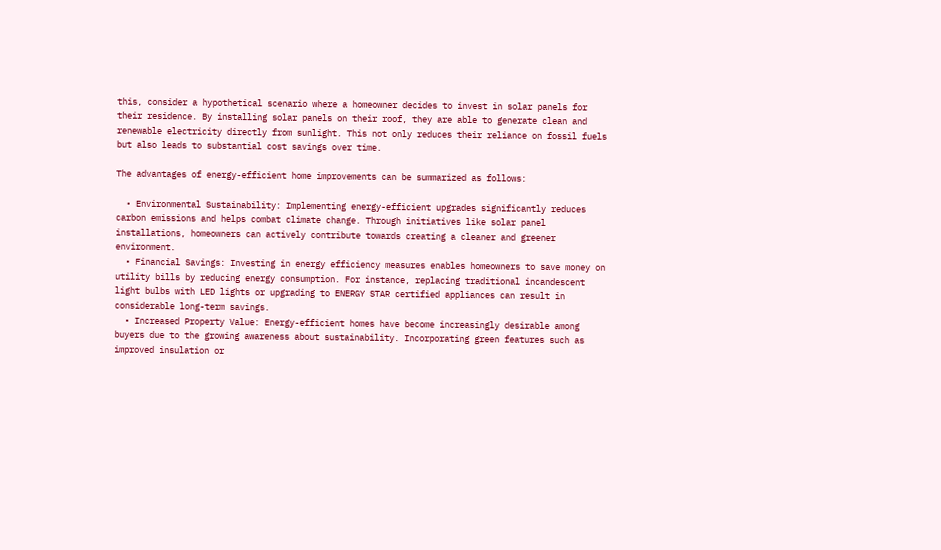this, consider a hypothetical scenario where a homeowner decides to invest in solar panels for their residence. By installing solar panels on their roof, they are able to generate clean and renewable electricity directly from sunlight. This not only reduces their reliance on fossil fuels but also leads to substantial cost savings over time.

The advantages of energy-efficient home improvements can be summarized as follows:

  • Environmental Sustainability: Implementing energy-efficient upgrades significantly reduces carbon emissions and helps combat climate change. Through initiatives like solar panel installations, homeowners can actively contribute towards creating a cleaner and greener environment.
  • Financial Savings: Investing in energy efficiency measures enables homeowners to save money on utility bills by reducing energy consumption. For instance, replacing traditional incandescent light bulbs with LED lights or upgrading to ENERGY STAR certified appliances can result in considerable long-term savings.
  • Increased Property Value: Energy-efficient homes have become increasingly desirable among buyers due to the growing awareness about sustainability. Incorporating green features such as improved insulation or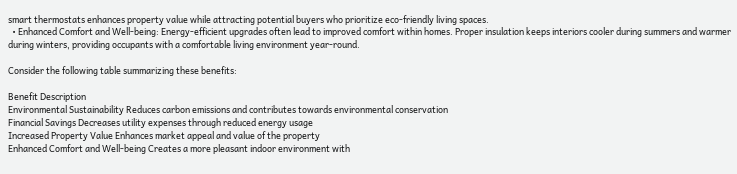smart thermostats enhances property value while attracting potential buyers who prioritize eco-friendly living spaces.
  • Enhanced Comfort and Well-being: Energy-efficient upgrades often lead to improved comfort within homes. Proper insulation keeps interiors cooler during summers and warmer during winters, providing occupants with a comfortable living environment year-round.

Consider the following table summarizing these benefits:

Benefit Description
Environmental Sustainability Reduces carbon emissions and contributes towards environmental conservation
Financial Savings Decreases utility expenses through reduced energy usage
Increased Property Value Enhances market appeal and value of the property
Enhanced Comfort and Well-being Creates a more pleasant indoor environment with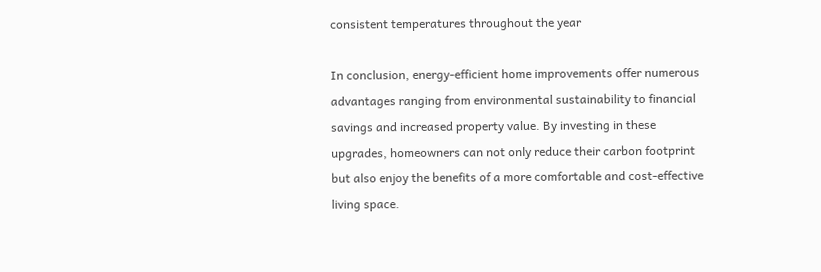consistent temperatures throughout the year

In conclusion, energy-efficient home improvements offer numerous advantages ranging from environmental sustainability to financial savings and increased property value. By investing in these upgrades, homeowners can not only reduce their carbon footprint but also enjoy the benefits of a more comfortable and cost-effective living space.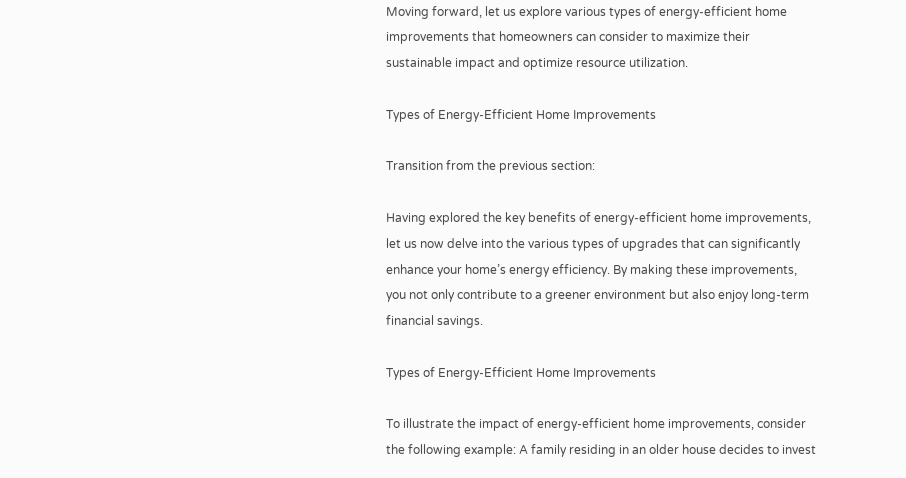Moving forward, let us explore various types of energy-efficient home improvements that homeowners can consider to maximize their sustainable impact and optimize resource utilization.

Types of Energy-Efficient Home Improvements

Transition from the previous section:

Having explored the key benefits of energy-efficient home improvements, let us now delve into the various types of upgrades that can significantly enhance your home’s energy efficiency. By making these improvements, you not only contribute to a greener environment but also enjoy long-term financial savings.

Types of Energy-Efficient Home Improvements

To illustrate the impact of energy-efficient home improvements, consider the following example: A family residing in an older house decides to invest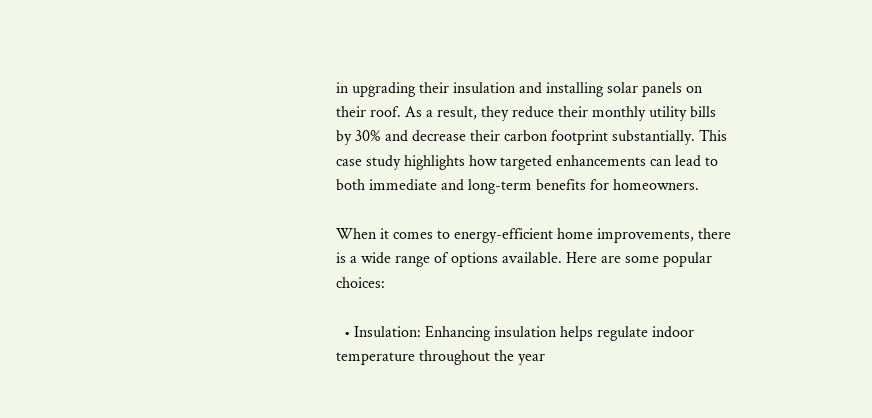in upgrading their insulation and installing solar panels on their roof. As a result, they reduce their monthly utility bills by 30% and decrease their carbon footprint substantially. This case study highlights how targeted enhancements can lead to both immediate and long-term benefits for homeowners.

When it comes to energy-efficient home improvements, there is a wide range of options available. Here are some popular choices:

  • Insulation: Enhancing insulation helps regulate indoor temperature throughout the year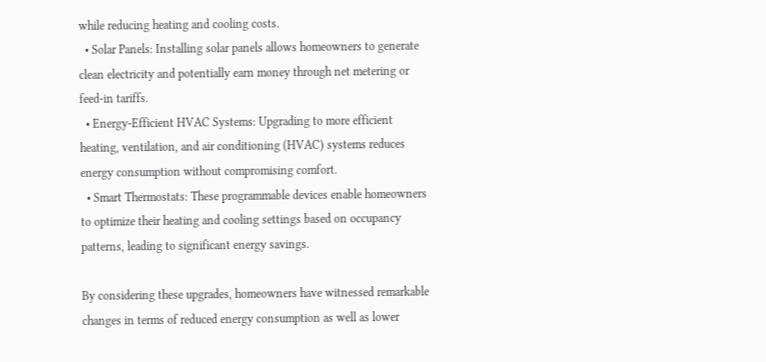while reducing heating and cooling costs.
  • Solar Panels: Installing solar panels allows homeowners to generate clean electricity and potentially earn money through net metering or feed-in tariffs.
  • Energy-Efficient HVAC Systems: Upgrading to more efficient heating, ventilation, and air conditioning (HVAC) systems reduces energy consumption without compromising comfort.
  • Smart Thermostats: These programmable devices enable homeowners to optimize their heating and cooling settings based on occupancy patterns, leading to significant energy savings.

By considering these upgrades, homeowners have witnessed remarkable changes in terms of reduced energy consumption as well as lower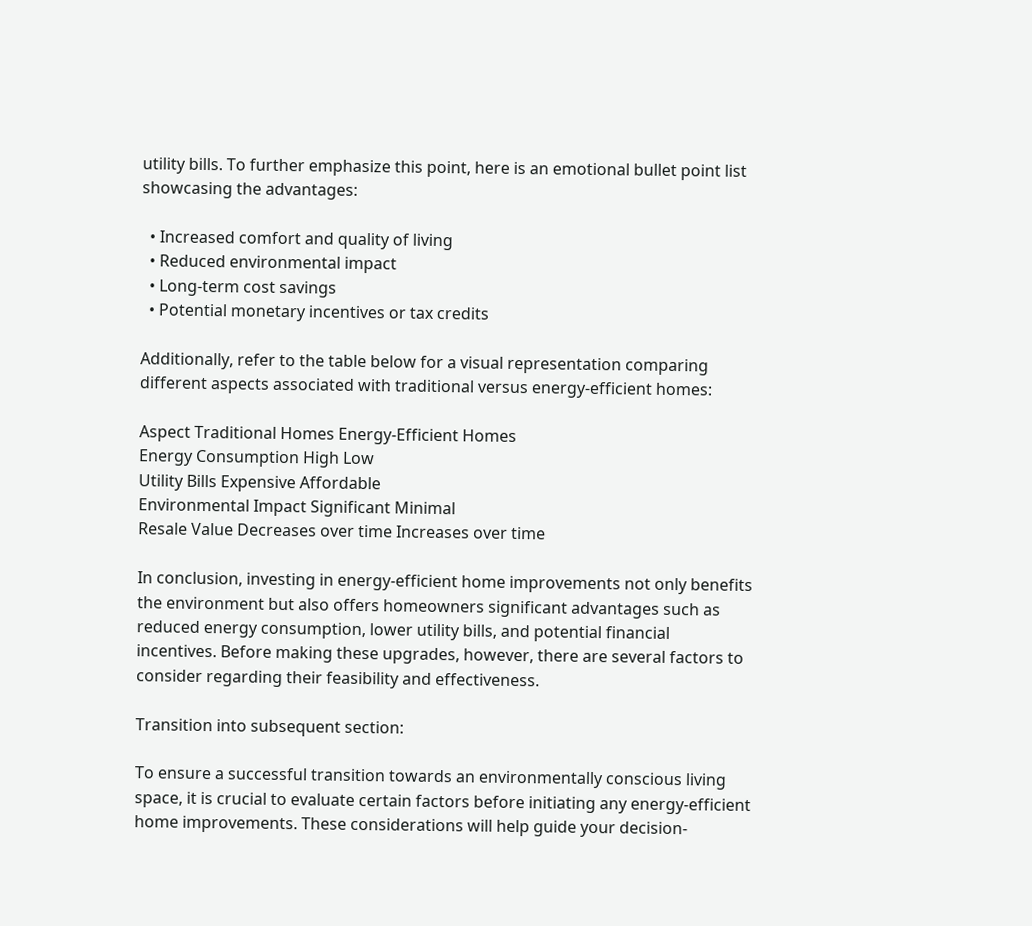utility bills. To further emphasize this point, here is an emotional bullet point list showcasing the advantages:

  • Increased comfort and quality of living
  • Reduced environmental impact
  • Long-term cost savings
  • Potential monetary incentives or tax credits

Additionally, refer to the table below for a visual representation comparing different aspects associated with traditional versus energy-efficient homes:

Aspect Traditional Homes Energy-Efficient Homes
Energy Consumption High Low
Utility Bills Expensive Affordable
Environmental Impact Significant Minimal
Resale Value Decreases over time Increases over time

In conclusion, investing in energy-efficient home improvements not only benefits the environment but also offers homeowners significant advantages such as reduced energy consumption, lower utility bills, and potential financial incentives. Before making these upgrades, however, there are several factors to consider regarding their feasibility and effectiveness.

Transition into subsequent section:

To ensure a successful transition towards an environmentally conscious living space, it is crucial to evaluate certain factors before initiating any energy-efficient home improvements. These considerations will help guide your decision-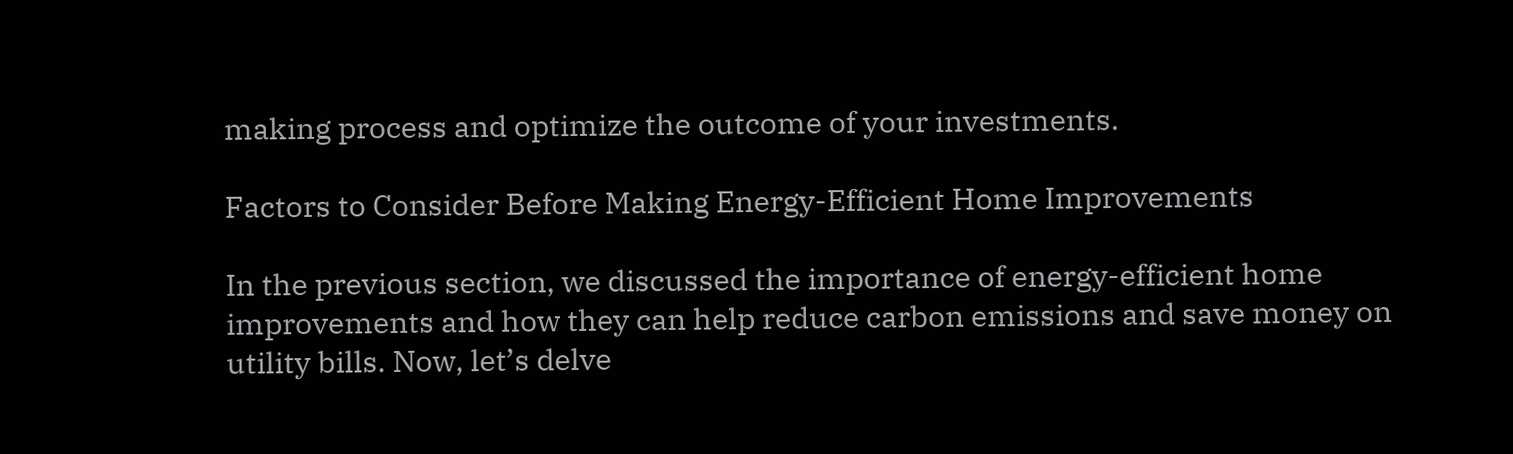making process and optimize the outcome of your investments.

Factors to Consider Before Making Energy-Efficient Home Improvements

In the previous section, we discussed the importance of energy-efficient home improvements and how they can help reduce carbon emissions and save money on utility bills. Now, let’s delve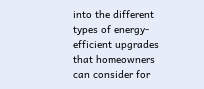into the different types of energy-efficient upgrades that homeowners can consider for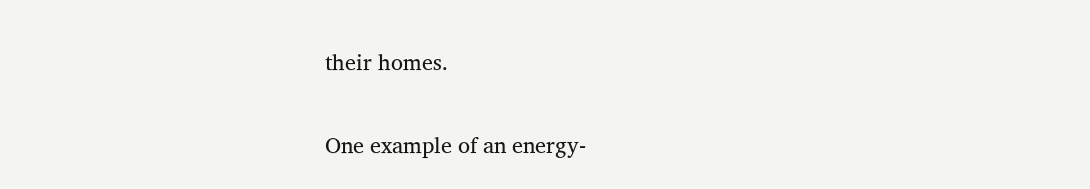their homes.

One example of an energy-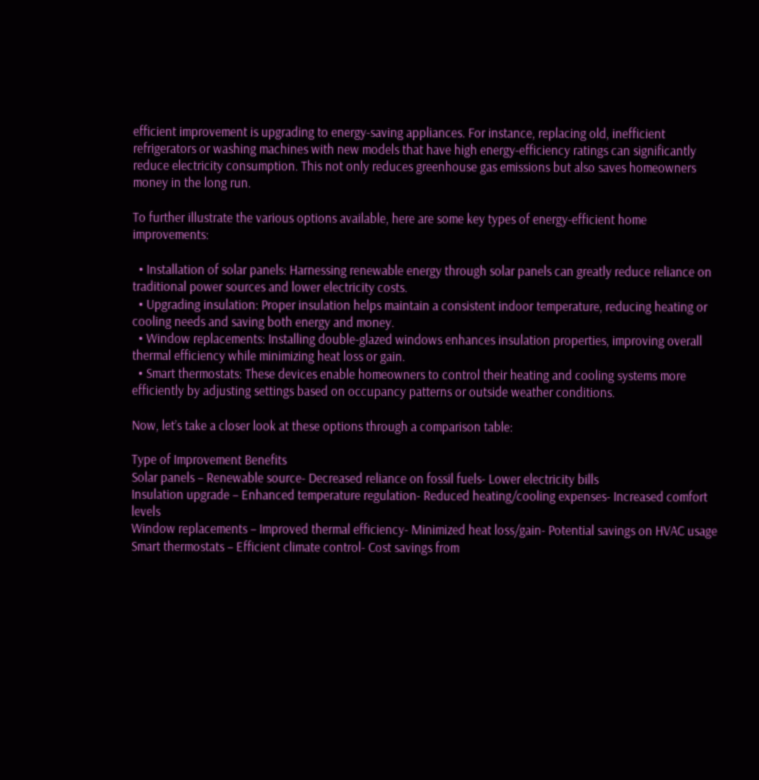efficient improvement is upgrading to energy-saving appliances. For instance, replacing old, inefficient refrigerators or washing machines with new models that have high energy-efficiency ratings can significantly reduce electricity consumption. This not only reduces greenhouse gas emissions but also saves homeowners money in the long run.

To further illustrate the various options available, here are some key types of energy-efficient home improvements:

  • Installation of solar panels: Harnessing renewable energy through solar panels can greatly reduce reliance on traditional power sources and lower electricity costs.
  • Upgrading insulation: Proper insulation helps maintain a consistent indoor temperature, reducing heating or cooling needs and saving both energy and money.
  • Window replacements: Installing double-glazed windows enhances insulation properties, improving overall thermal efficiency while minimizing heat loss or gain.
  • Smart thermostats: These devices enable homeowners to control their heating and cooling systems more efficiently by adjusting settings based on occupancy patterns or outside weather conditions.

Now, let’s take a closer look at these options through a comparison table:

Type of Improvement Benefits
Solar panels – Renewable source- Decreased reliance on fossil fuels- Lower electricity bills
Insulation upgrade – Enhanced temperature regulation- Reduced heating/cooling expenses- Increased comfort levels
Window replacements – Improved thermal efficiency- Minimized heat loss/gain- Potential savings on HVAC usage
Smart thermostats – Efficient climate control- Cost savings from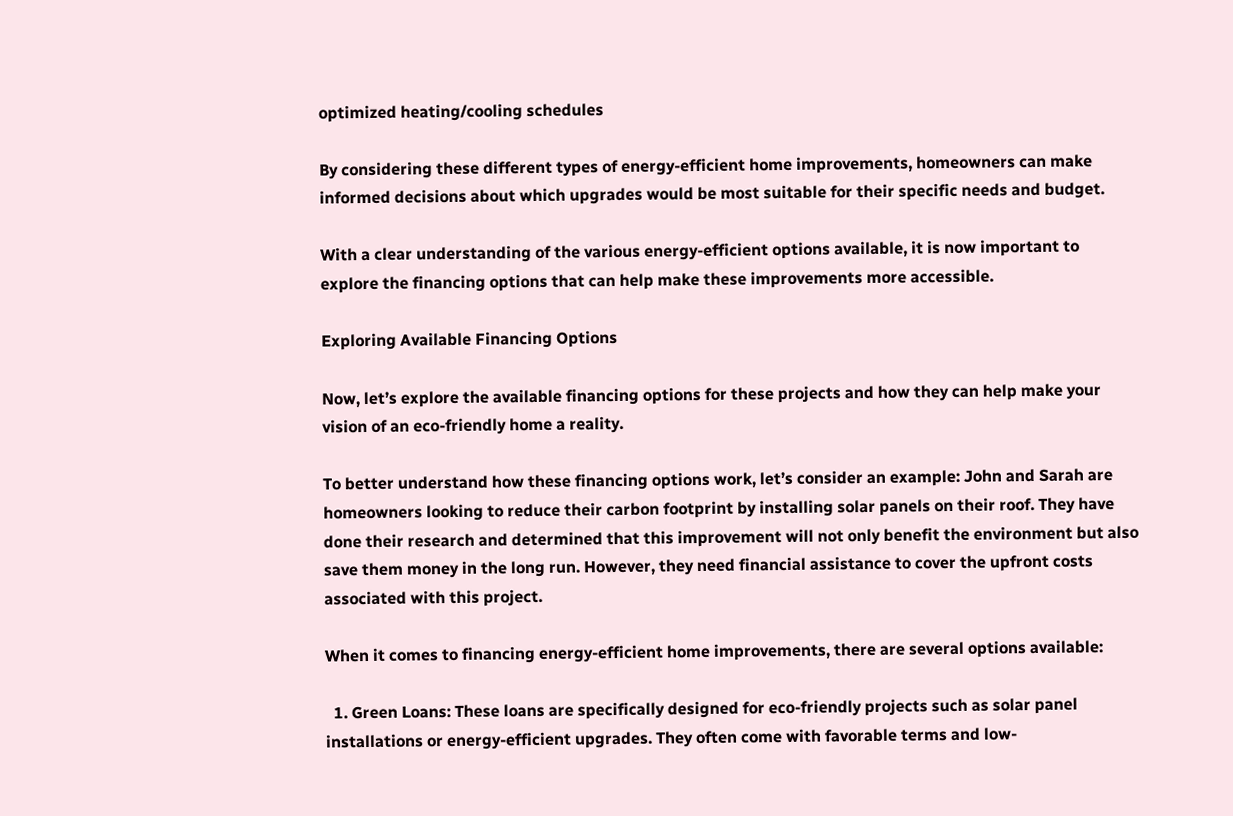optimized heating/cooling schedules

By considering these different types of energy-efficient home improvements, homeowners can make informed decisions about which upgrades would be most suitable for their specific needs and budget.

With a clear understanding of the various energy-efficient options available, it is now important to explore the financing options that can help make these improvements more accessible.

Exploring Available Financing Options

Now, let’s explore the available financing options for these projects and how they can help make your vision of an eco-friendly home a reality.

To better understand how these financing options work, let’s consider an example: John and Sarah are homeowners looking to reduce their carbon footprint by installing solar panels on their roof. They have done their research and determined that this improvement will not only benefit the environment but also save them money in the long run. However, they need financial assistance to cover the upfront costs associated with this project.

When it comes to financing energy-efficient home improvements, there are several options available:

  1. Green Loans: These loans are specifically designed for eco-friendly projects such as solar panel installations or energy-efficient upgrades. They often come with favorable terms and low-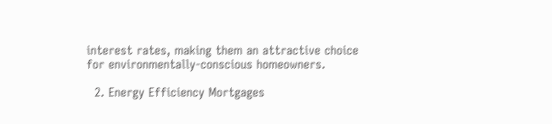interest rates, making them an attractive choice for environmentally-conscious homeowners.

  2. Energy Efficiency Mortgages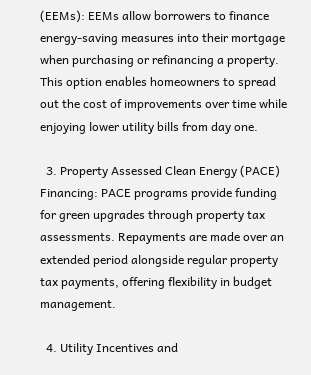(EEMs): EEMs allow borrowers to finance energy-saving measures into their mortgage when purchasing or refinancing a property. This option enables homeowners to spread out the cost of improvements over time while enjoying lower utility bills from day one.

  3. Property Assessed Clean Energy (PACE) Financing: PACE programs provide funding for green upgrades through property tax assessments. Repayments are made over an extended period alongside regular property tax payments, offering flexibility in budget management.

  4. Utility Incentives and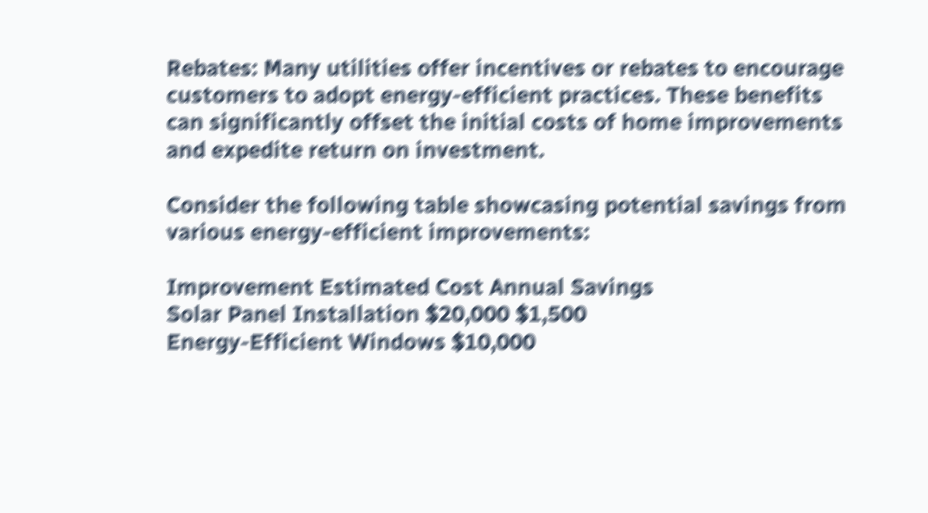Rebates: Many utilities offer incentives or rebates to encourage customers to adopt energy-efficient practices. These benefits can significantly offset the initial costs of home improvements and expedite return on investment.

Consider the following table showcasing potential savings from various energy-efficient improvements:

Improvement Estimated Cost Annual Savings
Solar Panel Installation $20,000 $1,500
Energy-Efficient Windows $10,000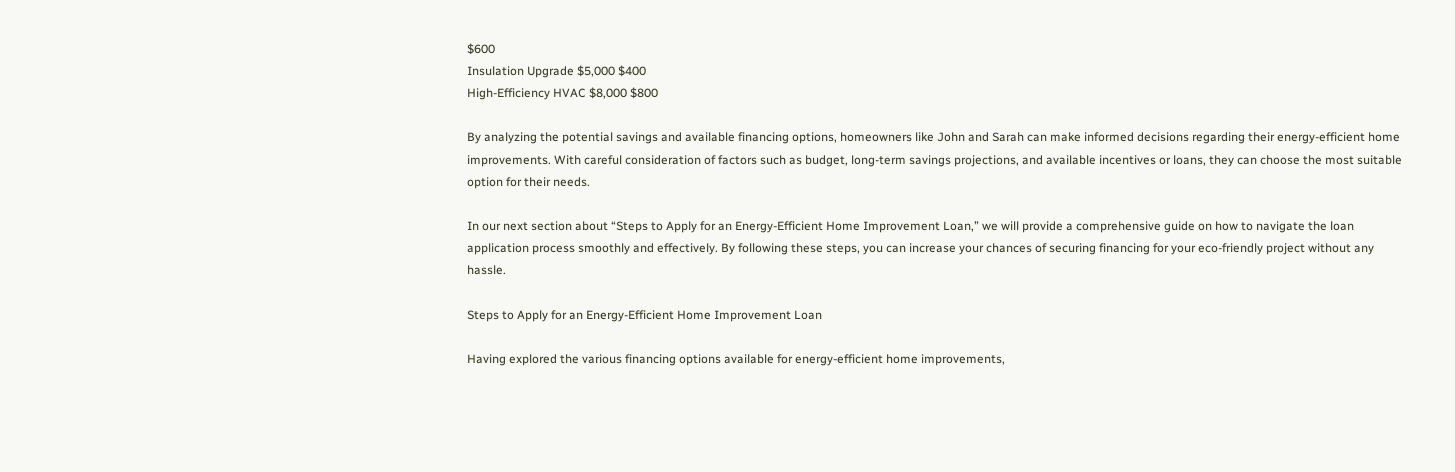$600
Insulation Upgrade $5,000 $400
High-Efficiency HVAC $8,000 $800

By analyzing the potential savings and available financing options, homeowners like John and Sarah can make informed decisions regarding their energy-efficient home improvements. With careful consideration of factors such as budget, long-term savings projections, and available incentives or loans, they can choose the most suitable option for their needs.

In our next section about “Steps to Apply for an Energy-Efficient Home Improvement Loan,” we will provide a comprehensive guide on how to navigate the loan application process smoothly and effectively. By following these steps, you can increase your chances of securing financing for your eco-friendly project without any hassle.

Steps to Apply for an Energy-Efficient Home Improvement Loan

Having explored the various financing options available for energy-efficient home improvements,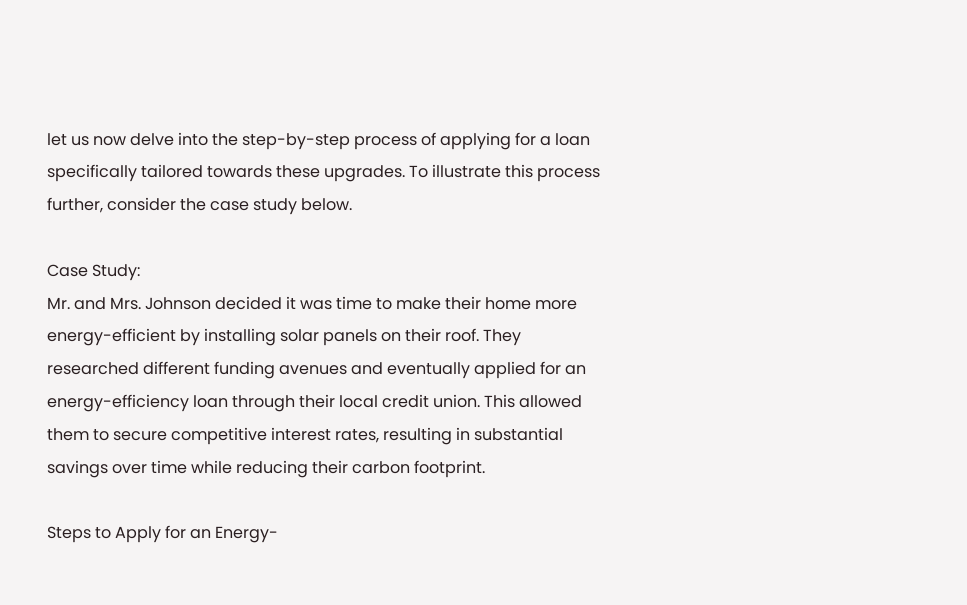let us now delve into the step-by-step process of applying for a loan specifically tailored towards these upgrades. To illustrate this process further, consider the case study below.

Case Study:
Mr. and Mrs. Johnson decided it was time to make their home more energy-efficient by installing solar panels on their roof. They researched different funding avenues and eventually applied for an energy-efficiency loan through their local credit union. This allowed them to secure competitive interest rates, resulting in substantial savings over time while reducing their carbon footprint.

Steps to Apply for an Energy-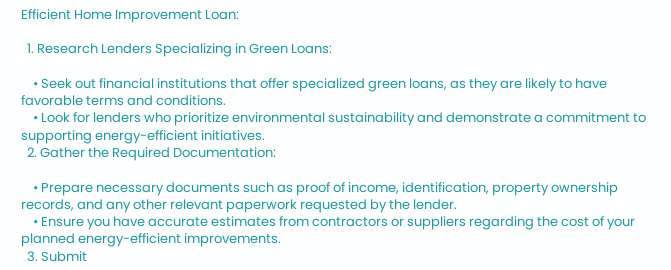Efficient Home Improvement Loan:

  1. Research Lenders Specializing in Green Loans:

    • Seek out financial institutions that offer specialized green loans, as they are likely to have favorable terms and conditions.
    • Look for lenders who prioritize environmental sustainability and demonstrate a commitment to supporting energy-efficient initiatives.
  2. Gather the Required Documentation:

    • Prepare necessary documents such as proof of income, identification, property ownership records, and any other relevant paperwork requested by the lender.
    • Ensure you have accurate estimates from contractors or suppliers regarding the cost of your planned energy-efficient improvements.
  3. Submit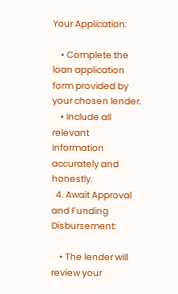Your Application:

    • Complete the loan application form provided by your chosen lender.
    • Include all relevant information accurately and honestly.
  4. Await Approval and Funding Disbursement:

    • The lender will review your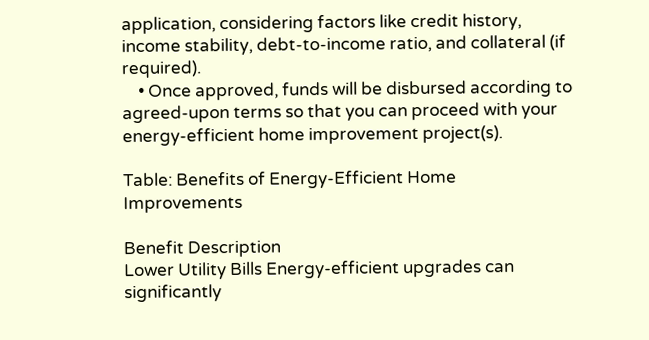application, considering factors like credit history, income stability, debt-to-income ratio, and collateral (if required).
    • Once approved, funds will be disbursed according to agreed-upon terms so that you can proceed with your energy-efficient home improvement project(s).

Table: Benefits of Energy-Efficient Home Improvements

Benefit Description
Lower Utility Bills Energy-efficient upgrades can significantly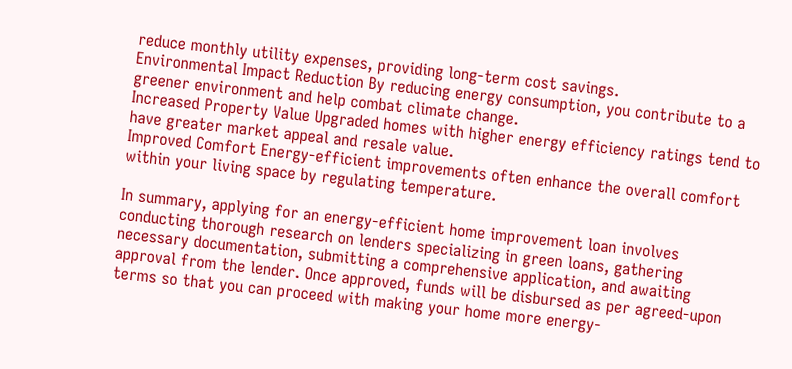reduce monthly utility expenses, providing long-term cost savings.
Environmental Impact Reduction By reducing energy consumption, you contribute to a greener environment and help combat climate change.
Increased Property Value Upgraded homes with higher energy efficiency ratings tend to have greater market appeal and resale value.
Improved Comfort Energy-efficient improvements often enhance the overall comfort within your living space by regulating temperature.

In summary, applying for an energy-efficient home improvement loan involves conducting thorough research on lenders specializing in green loans, gathering necessary documentation, submitting a comprehensive application, and awaiting approval from the lender. Once approved, funds will be disbursed as per agreed-upon terms so that you can proceed with making your home more energy-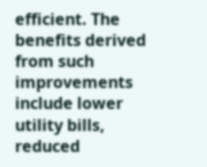efficient. The benefits derived from such improvements include lower utility bills, reduced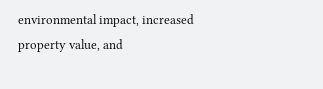environmental impact, increased property value, and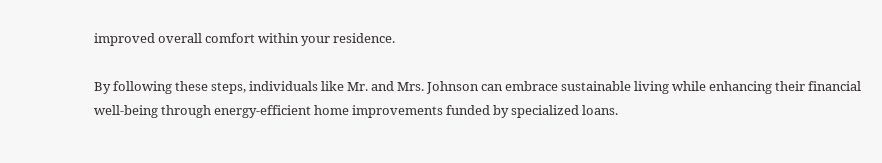improved overall comfort within your residence.

By following these steps, individuals like Mr. and Mrs. Johnson can embrace sustainable living while enhancing their financial well-being through energy-efficient home improvements funded by specialized loans.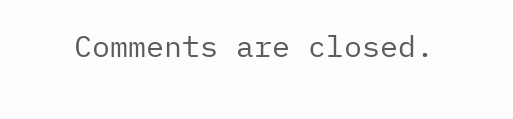Comments are closed.